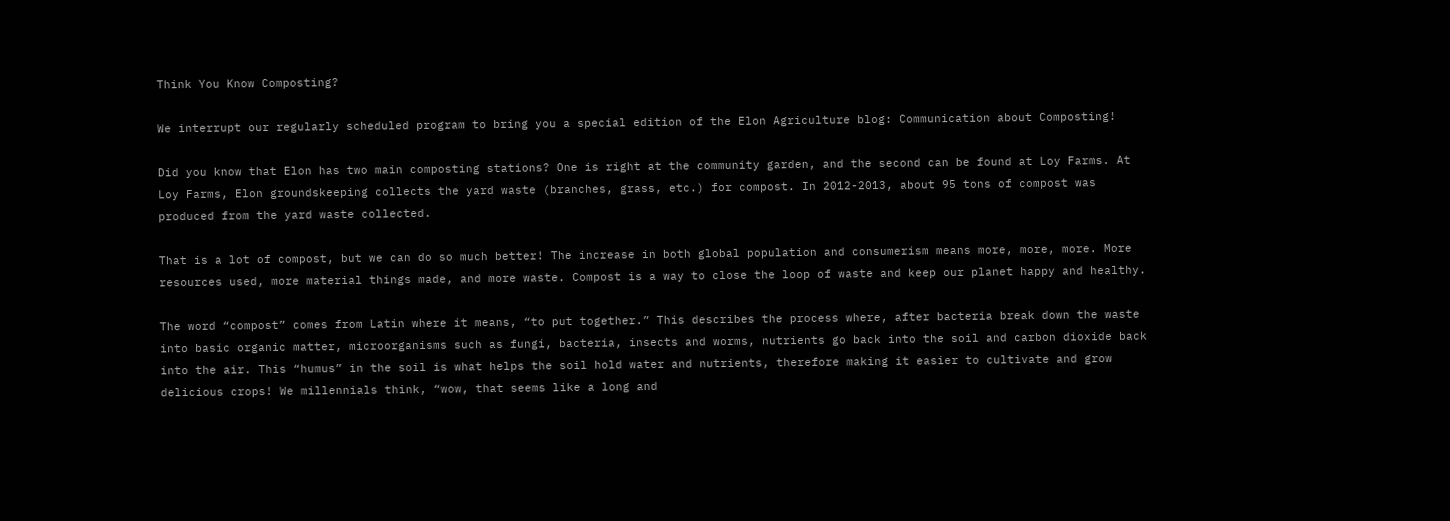Think You Know Composting?

We interrupt our regularly scheduled program to bring you a special edition of the Elon Agriculture blog: Communication about Composting!

Did you know that Elon has two main composting stations? One is right at the community garden, and the second can be found at Loy Farms. At Loy Farms, Elon groundskeeping collects the yard waste (branches, grass, etc.) for compost. In 2012-2013, about 95 tons of compost was produced from the yard waste collected.

That is a lot of compost, but we can do so much better! The increase in both global population and consumerism means more, more, more. More resources used, more material things made, and more waste. Compost is a way to close the loop of waste and keep our planet happy and healthy.

The word “compost” comes from Latin where it means, “to put together.” This describes the process where, after bacteria break down the waste into basic organic matter, microorganisms such as fungi, bacteria, insects and worms, nutrients go back into the soil and carbon dioxide back into the air. This “humus” in the soil is what helps the soil hold water and nutrients, therefore making it easier to cultivate and grow delicious crops! We millennials think, “wow, that seems like a long and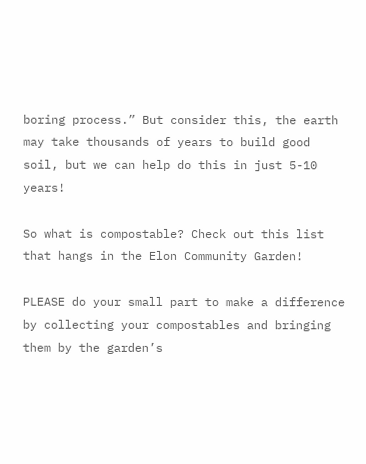boring process.” But consider this, the earth may take thousands of years to build good soil, but we can help do this in just 5-10 years!

So what is compostable? Check out this list that hangs in the Elon Community Garden!

PLEASE do your small part to make a difference by collecting your compostables and bringing them by the garden’s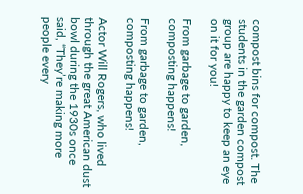compost bins for compost. The students in the garden compost group are happy to keep an eye on it for you!

From garbage to garden, composting happens!

From garbage to garden, composting happens!

Actor Will Rogers, who lived through the great American dust bowl during the 1930s once said, “They’re making more people every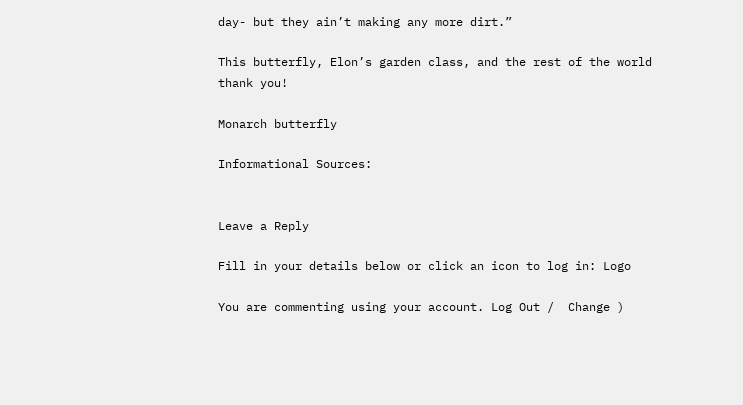day- but they ain’t making any more dirt.”

This butterfly, Elon’s garden class, and the rest of the world thank you!

Monarch butterfly

Informational Sources:


Leave a Reply

Fill in your details below or click an icon to log in: Logo

You are commenting using your account. Log Out /  Change )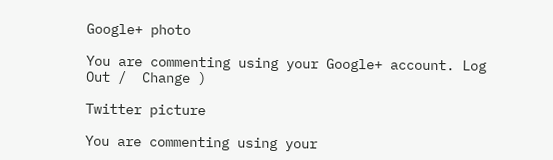Google+ photo

You are commenting using your Google+ account. Log Out /  Change )

Twitter picture

You are commenting using your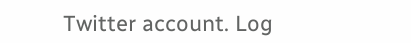Twitter account. Log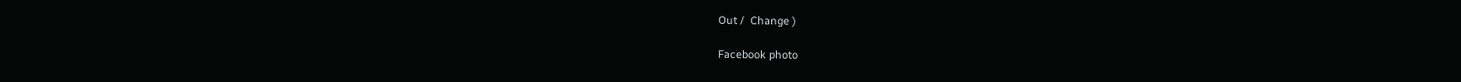Out /  Change )

Facebook photo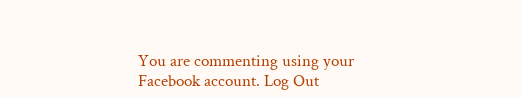You are commenting using your Facebook account. Log Out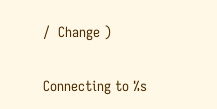/  Change )


Connecting to %s